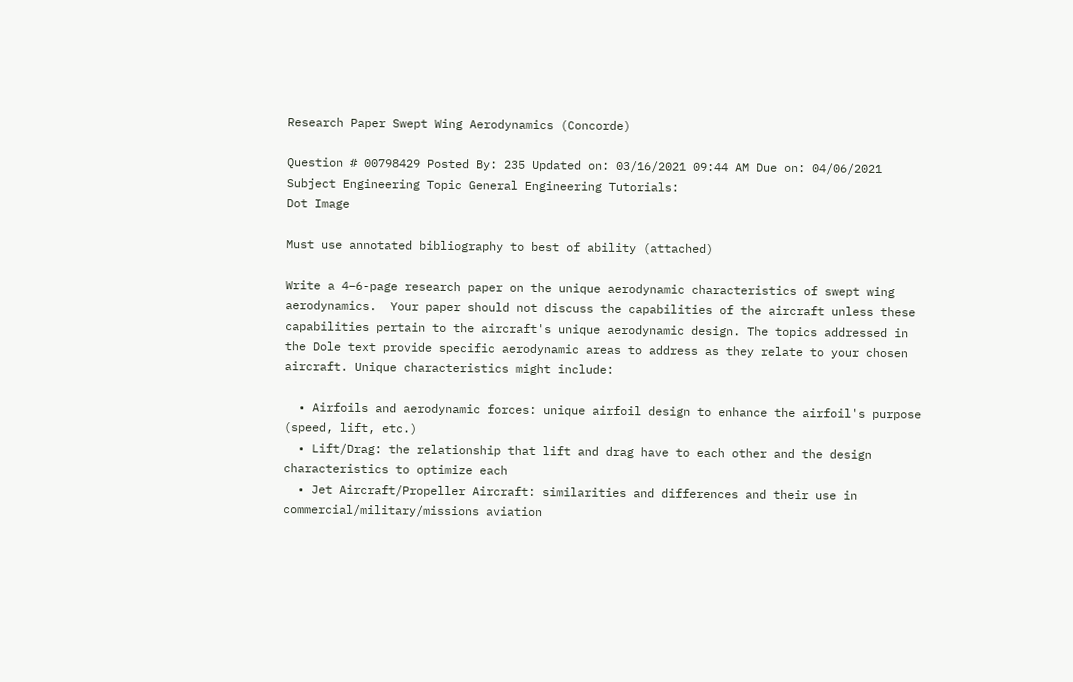Research Paper Swept Wing Aerodynamics (Concorde)

Question # 00798429 Posted By: 235 Updated on: 03/16/2021 09:44 AM Due on: 04/06/2021
Subject Engineering Topic General Engineering Tutorials:
Dot Image

Must use annotated bibliography to best of ability (attached)

Write a 4–6-page research paper on the unique aerodynamic characteristics of swept wing aerodynamics.  Your paper should not discuss the capabilities of the aircraft unless these capabilities pertain to the aircraft's unique aerodynamic design. The topics addressed in the Dole text provide specific aerodynamic areas to address as they relate to your chosen aircraft. Unique characteristics might include:

  • Airfoils and aerodynamic forces: unique airfoil design to enhance the airfoil's purpose (speed, lift, etc.)
  • Lift/Drag: the relationship that lift and drag have to each other and the design characteristics to optimize each
  • Jet Aircraft/Propeller Aircraft: similarities and differences and their use in commercial/military/missions aviation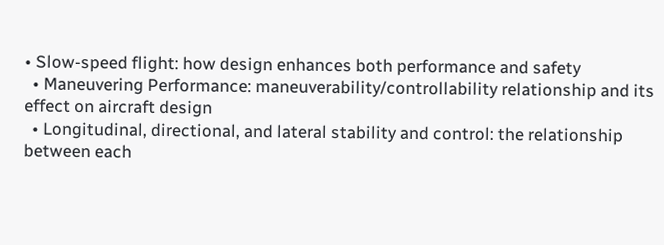• Slow-speed flight: how design enhances both performance and safety
  • Maneuvering Performance: maneuverability/controllability relationship and its effect on aircraft design
  • Longitudinal, directional, and lateral stability and control: the relationship between each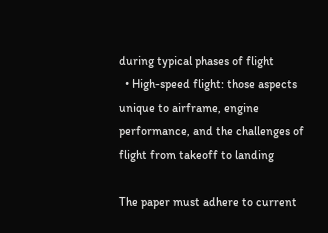during typical phases of flight
  • High-speed flight: those aspects unique to airframe, engine performance, and the challenges of flight from takeoff to landing

The paper must adhere to current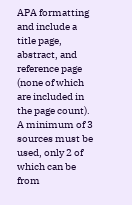APA formatting and include a title page, abstract, and reference page (none of which are included in the page count). A minimum of 3 sources must be used, only 2 of which can be from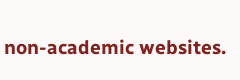non-academic websites.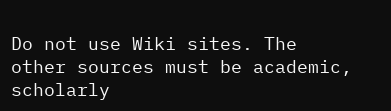Do not use Wiki sites. The other sources must be academic, scholarly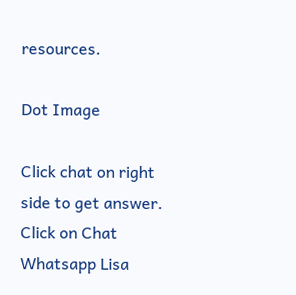resources.

Dot Image

Click chat on right side to get answer. Click on Chat
Whatsapp Lisa